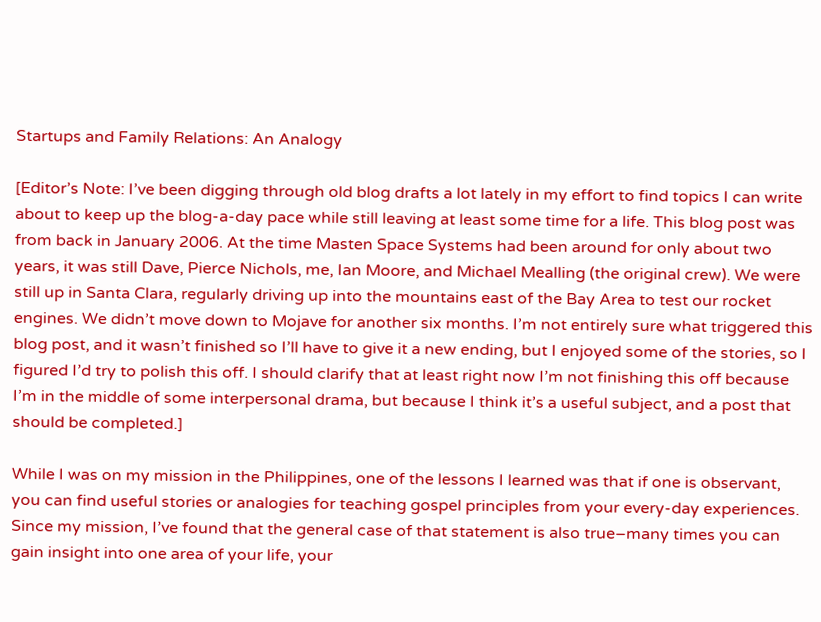Startups and Family Relations: An Analogy

[Editor’s Note: I’ve been digging through old blog drafts a lot lately in my effort to find topics I can write about to keep up the blog-a-day pace while still leaving at least some time for a life. This blog post was from back in January 2006. At the time Masten Space Systems had been around for only about two years, it was still Dave, Pierce Nichols, me, Ian Moore, and Michael Mealling (the original crew). We were still up in Santa Clara, regularly driving up into the mountains east of the Bay Area to test our rocket engines. We didn’t move down to Mojave for another six months. I’m not entirely sure what triggered this blog post, and it wasn’t finished so I’ll have to give it a new ending, but I enjoyed some of the stories, so I figured I’d try to polish this off. I should clarify that at least right now I’m not finishing this off because I’m in the middle of some interpersonal drama, but because I think it’s a useful subject, and a post that should be completed.]

While I was on my mission in the Philippines, one of the lessons I learned was that if one is observant, you can find useful stories or analogies for teaching gospel principles from your every-day experiences. Since my mission, I’ve found that the general case of that statement is also true–many times you can gain insight into one area of your life, your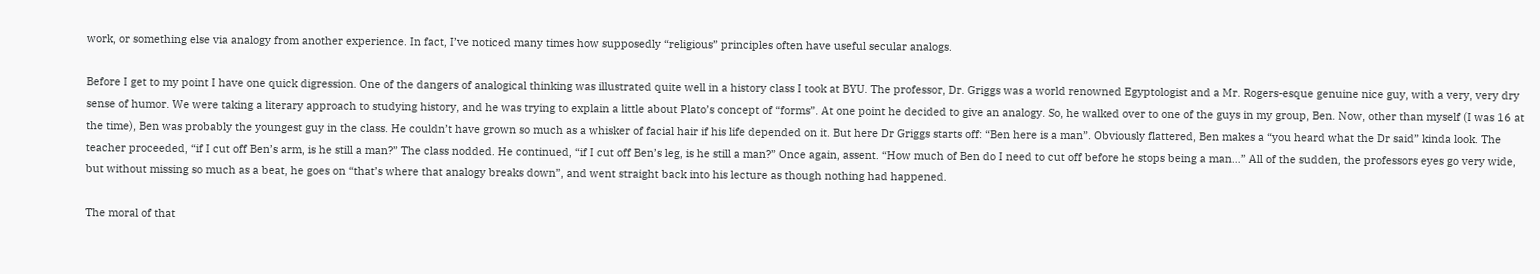work, or something else via analogy from another experience. In fact, I’ve noticed many times how supposedly “religious” principles often have useful secular analogs.

Before I get to my point I have one quick digression. One of the dangers of analogical thinking was illustrated quite well in a history class I took at BYU. The professor, Dr. Griggs was a world renowned Egyptologist and a Mr. Rogers-esque genuine nice guy, with a very, very dry sense of humor. We were taking a literary approach to studying history, and he was trying to explain a little about Plato’s concept of “forms”. At one point he decided to give an analogy. So, he walked over to one of the guys in my group, Ben. Now, other than myself (I was 16 at the time), Ben was probably the youngest guy in the class. He couldn’t have grown so much as a whisker of facial hair if his life depended on it. But here Dr Griggs starts off: “Ben here is a man”. Obviously flattered, Ben makes a “you heard what the Dr said” kinda look. The teacher proceeded, “if I cut off Ben’s arm, is he still a man?” The class nodded. He continued, “if I cut off Ben’s leg, is he still a man?” Once again, assent. “How much of Ben do I need to cut off before he stops being a man…” All of the sudden, the professors eyes go very wide, but without missing so much as a beat, he goes on “that’s where that analogy breaks down”, and went straight back into his lecture as though nothing had happened.

The moral of that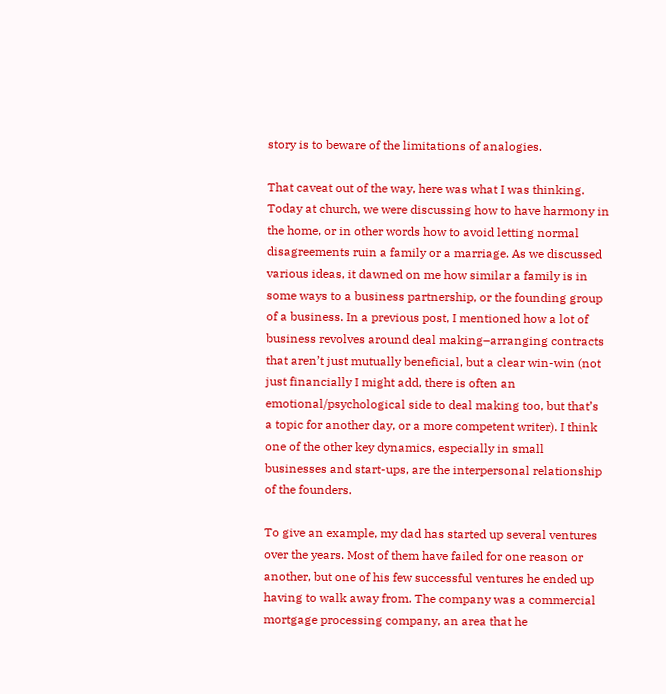story is to beware of the limitations of analogies.

That caveat out of the way, here was what I was thinking. Today at church, we were discussing how to have harmony in the home, or in other words how to avoid letting normal disagreements ruin a family or a marriage. As we discussed various ideas, it dawned on me how similar a family is in some ways to a business partnership, or the founding group of a business. In a previous post, I mentioned how a lot of business revolves around deal making–arranging contracts that aren’t just mutually beneficial, but a clear win-win (not just financially I might add, there is often an emotional/psychological side to deal making too, but that’s a topic for another day, or a more competent writer). I think one of the other key dynamics, especially in small businesses and start-ups, are the interpersonal relationship of the founders.

To give an example, my dad has started up several ventures over the years. Most of them have failed for one reason or another, but one of his few successful ventures he ended up having to walk away from. The company was a commercial mortgage processing company, an area that he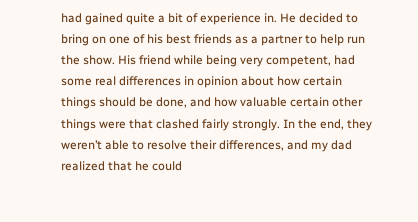had gained quite a bit of experience in. He decided to bring on one of his best friends as a partner to help run the show. His friend while being very competent, had some real differences in opinion about how certain things should be done, and how valuable certain other things were that clashed fairly strongly. In the end, they weren’t able to resolve their differences, and my dad realized that he could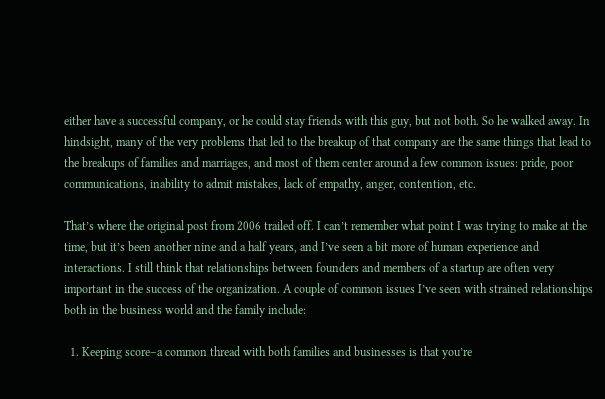either have a successful company, or he could stay friends with this guy, but not both. So he walked away. In hindsight, many of the very problems that led to the breakup of that company are the same things that lead to the breakups of families and marriages, and most of them center around a few common issues: pride, poor communications, inability to admit mistakes, lack of empathy, anger, contention, etc.

That’s where the original post from 2006 trailed off. I can’t remember what point I was trying to make at the time, but it’s been another nine and a half years, and I’ve seen a bit more of human experience and interactions. I still think that relationships between founders and members of a startup are often very important in the success of the organization. A couple of common issues I’ve seen with strained relationships both in the business world and the family include:

  1. Keeping score–a common thread with both families and businesses is that you’re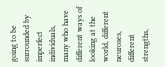going to be surrounded by imperfect individuals, many who have different ways of looking at the world, different neuroses, different strengths,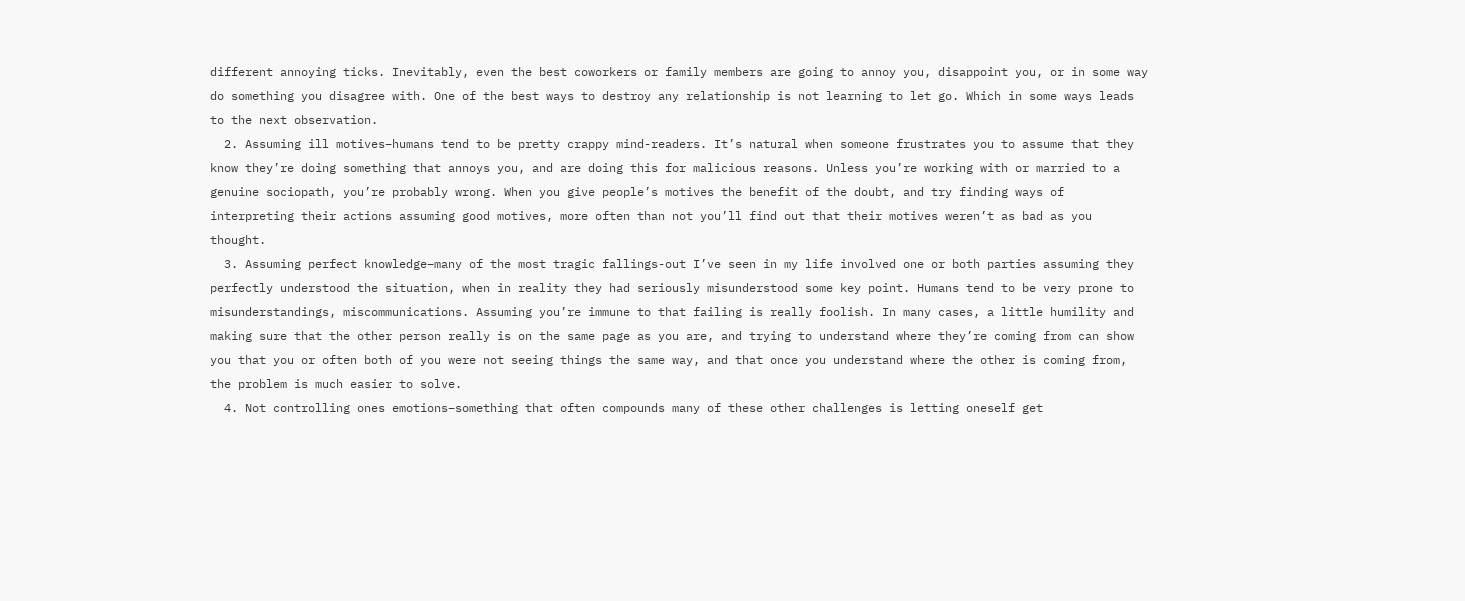different annoying ticks. Inevitably, even the best coworkers or family members are going to annoy you, disappoint you, or in some way do something you disagree with. One of the best ways to destroy any relationship is not learning to let go. Which in some ways leads to the next observation.
  2. Assuming ill motives–humans tend to be pretty crappy mind-readers. It’s natural when someone frustrates you to assume that they know they’re doing something that annoys you, and are doing this for malicious reasons. Unless you’re working with or married to a genuine sociopath, you’re probably wrong. When you give people’s motives the benefit of the doubt, and try finding ways of interpreting their actions assuming good motives, more often than not you’ll find out that their motives weren’t as bad as you thought.
  3. Assuming perfect knowledge–many of the most tragic fallings-out I’ve seen in my life involved one or both parties assuming they perfectly understood the situation, when in reality they had seriously misunderstood some key point. Humans tend to be very prone to misunderstandings, miscommunications. Assuming you’re immune to that failing is really foolish. In many cases, a little humility and making sure that the other person really is on the same page as you are, and trying to understand where they’re coming from can show you that you or often both of you were not seeing things the same way, and that once you understand where the other is coming from, the problem is much easier to solve.
  4. Not controlling ones emotions–something that often compounds many of these other challenges is letting oneself get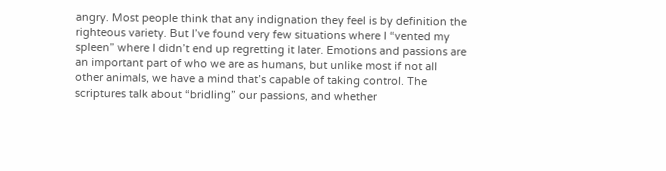angry. Most people think that any indignation they feel is by definition the righteous variety. But I’ve found very few situations where I “vented my spleen” where I didn’t end up regretting it later. Emotions and passions are an important part of who we are as humans, but unlike most if not all other animals, we have a mind that’s capable of taking control. The scriptures talk about “bridling” our passions, and whether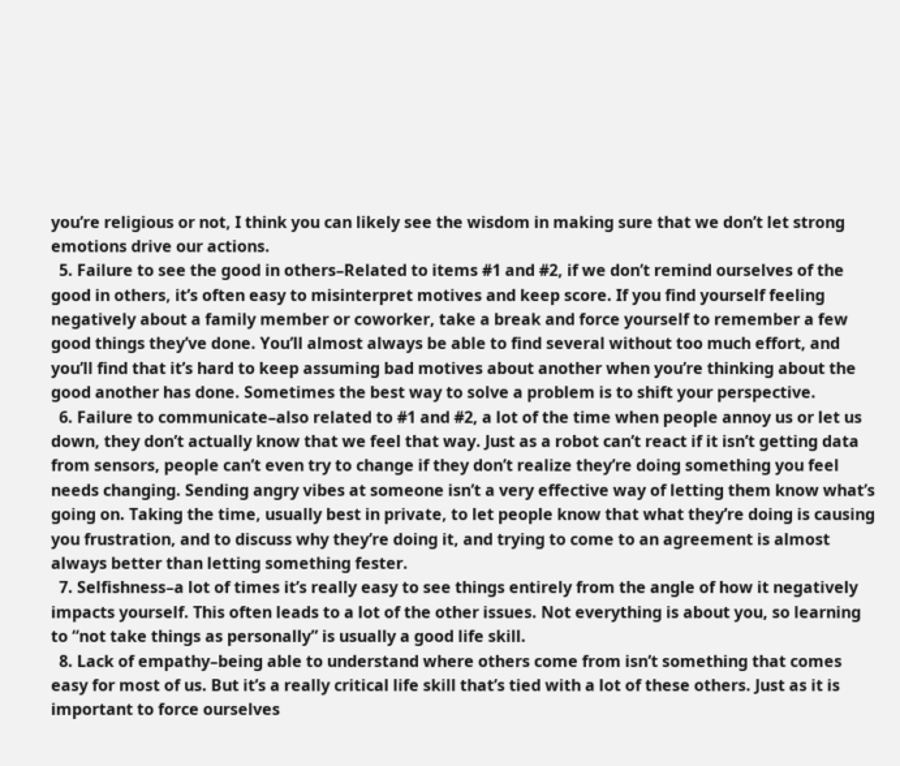you’re religious or not, I think you can likely see the wisdom in making sure that we don’t let strong emotions drive our actions.
  5. Failure to see the good in others–Related to items #1 and #2, if we don’t remind ourselves of the good in others, it’s often easy to misinterpret motives and keep score. If you find yourself feeling negatively about a family member or coworker, take a break and force yourself to remember a few good things they’ve done. You’ll almost always be able to find several without too much effort, and you’ll find that it’s hard to keep assuming bad motives about another when you’re thinking about the good another has done. Sometimes the best way to solve a problem is to shift your perspective.
  6. Failure to communicate–also related to #1 and #2, a lot of the time when people annoy us or let us down, they don’t actually know that we feel that way. Just as a robot can’t react if it isn’t getting data from sensors, people can’t even try to change if they don’t realize they’re doing something you feel needs changing. Sending angry vibes at someone isn’t a very effective way of letting them know what’s going on. Taking the time, usually best in private, to let people know that what they’re doing is causing you frustration, and to discuss why they’re doing it, and trying to come to an agreement is almost always better than letting something fester.
  7. Selfishness–a lot of times it’s really easy to see things entirely from the angle of how it negatively impacts yourself. This often leads to a lot of the other issues. Not everything is about you, so learning to “not take things as personally” is usually a good life skill.
  8. Lack of empathy–being able to understand where others come from isn’t something that comes easy for most of us. But it’s a really critical life skill that’s tied with a lot of these others. Just as it is important to force ourselves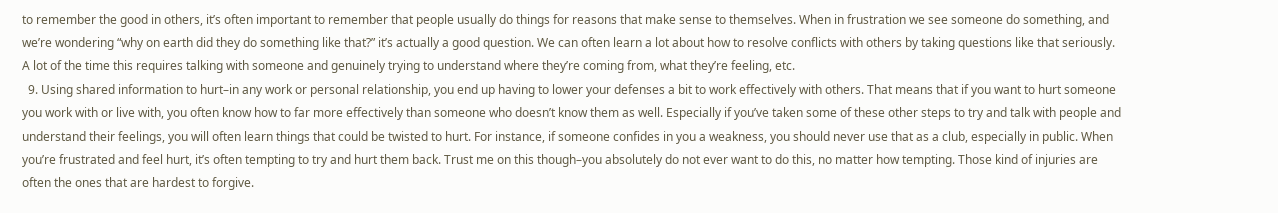to remember the good in others, it’s often important to remember that people usually do things for reasons that make sense to themselves. When in frustration we see someone do something, and we’re wondering “why on earth did they do something like that?” it’s actually a good question. We can often learn a lot about how to resolve conflicts with others by taking questions like that seriously. A lot of the time this requires talking with someone and genuinely trying to understand where they’re coming from, what they’re feeling, etc.
  9. Using shared information to hurt–in any work or personal relationship, you end up having to lower your defenses a bit to work effectively with others. That means that if you want to hurt someone you work with or live with, you often know how to far more effectively than someone who doesn’t know them as well. Especially if you’ve taken some of these other steps to try and talk with people and understand their feelings, you will often learn things that could be twisted to hurt. For instance, if someone confides in you a weakness, you should never use that as a club, especially in public. When you’re frustrated and feel hurt, it’s often tempting to try and hurt them back. Trust me on this though–you absolutely do not ever want to do this, no matter how tempting. Those kind of injuries are often the ones that are hardest to forgive.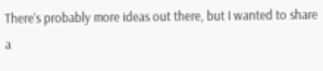There’s probably more ideas out there, but I wanted to share a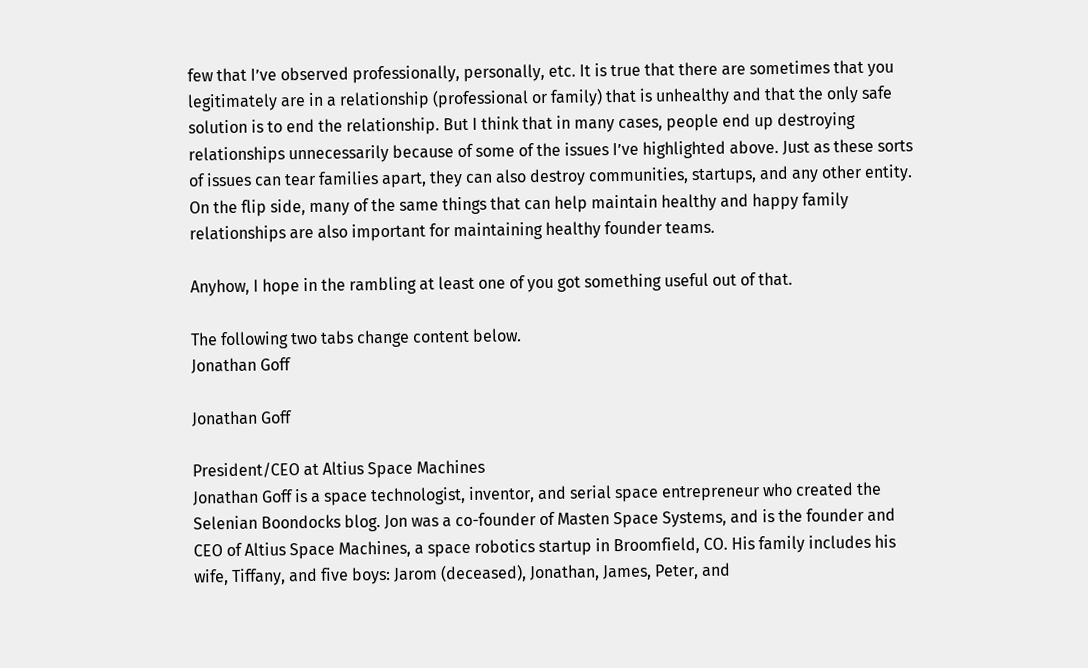few that I’ve observed professionally, personally, etc. It is true that there are sometimes that you legitimately are in a relationship (professional or family) that is unhealthy and that the only safe solution is to end the relationship. But I think that in many cases, people end up destroying relationships unnecessarily because of some of the issues I’ve highlighted above. Just as these sorts of issues can tear families apart, they can also destroy communities, startups, and any other entity. On the flip side, many of the same things that can help maintain healthy and happy family relationships are also important for maintaining healthy founder teams.

Anyhow, I hope in the rambling at least one of you got something useful out of that.

The following two tabs change content below.
Jonathan Goff

Jonathan Goff

President/CEO at Altius Space Machines
Jonathan Goff is a space technologist, inventor, and serial space entrepreneur who created the Selenian Boondocks blog. Jon was a co-founder of Masten Space Systems, and is the founder and CEO of Altius Space Machines, a space robotics startup in Broomfield, CO. His family includes his wife, Tiffany, and five boys: Jarom (deceased), Jonathan, James, Peter, and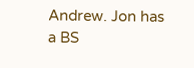Andrew. Jon has a BS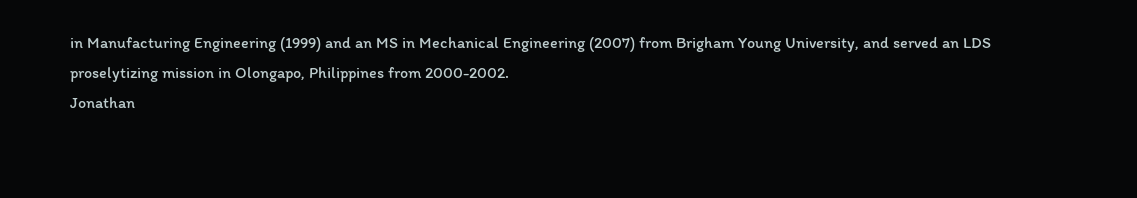in Manufacturing Engineering (1999) and an MS in Mechanical Engineering (2007) from Brigham Young University, and served an LDS proselytizing mission in Olongapo, Philippines from 2000-2002.
Jonathan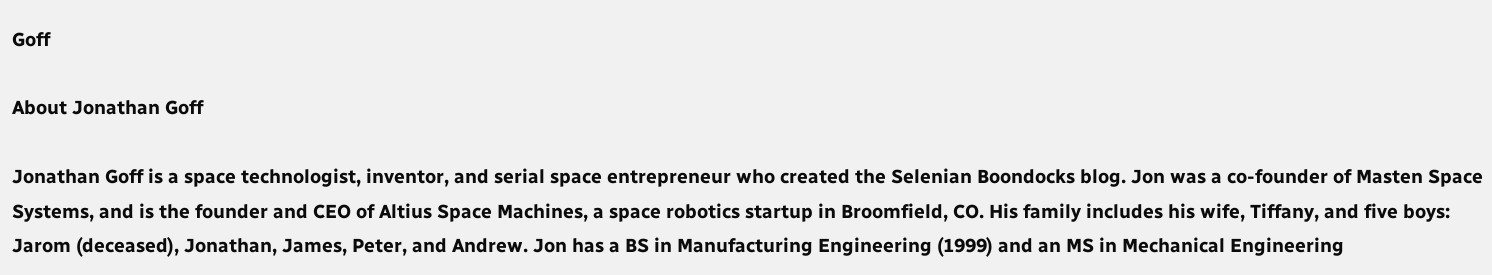Goff

About Jonathan Goff

Jonathan Goff is a space technologist, inventor, and serial space entrepreneur who created the Selenian Boondocks blog. Jon was a co-founder of Masten Space Systems, and is the founder and CEO of Altius Space Machines, a space robotics startup in Broomfield, CO. His family includes his wife, Tiffany, and five boys: Jarom (deceased), Jonathan, James, Peter, and Andrew. Jon has a BS in Manufacturing Engineering (1999) and an MS in Mechanical Engineering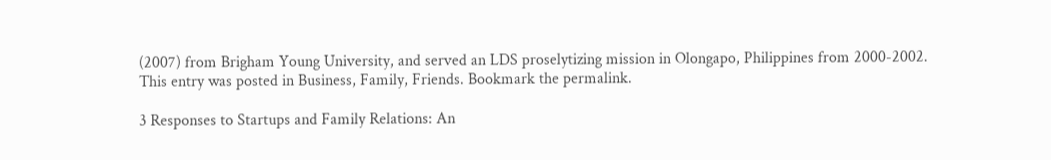(2007) from Brigham Young University, and served an LDS proselytizing mission in Olongapo, Philippines from 2000-2002.
This entry was posted in Business, Family, Friends. Bookmark the permalink.

3 Responses to Startups and Family Relations: An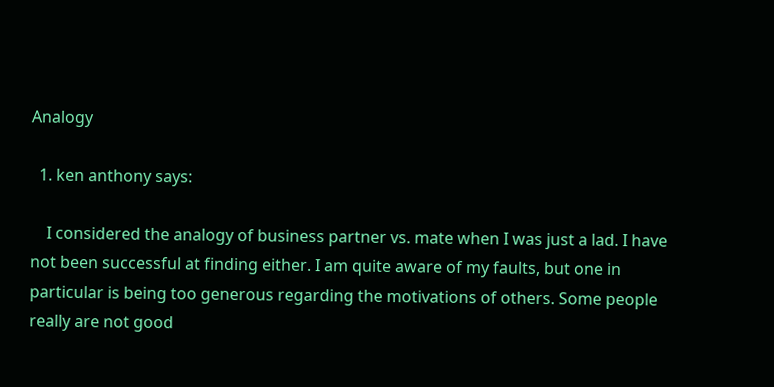Analogy

  1. ken anthony says:

    I considered the analogy of business partner vs. mate when I was just a lad. I have not been successful at finding either. I am quite aware of my faults, but one in particular is being too generous regarding the motivations of others. Some people really are not good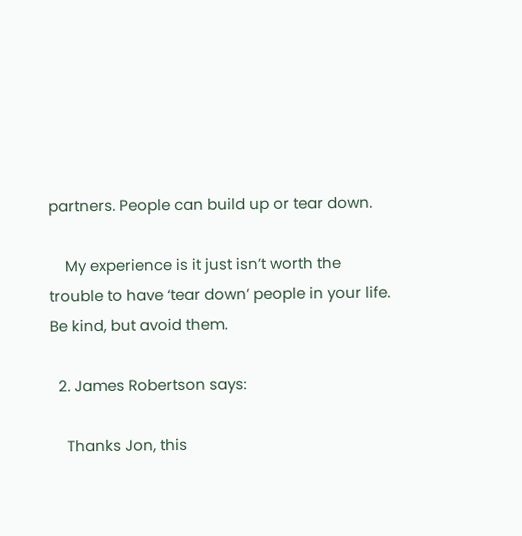partners. People can build up or tear down.

    My experience is it just isn’t worth the trouble to have ‘tear down’ people in your life. Be kind, but avoid them.

  2. James Robertson says:

    Thanks Jon, this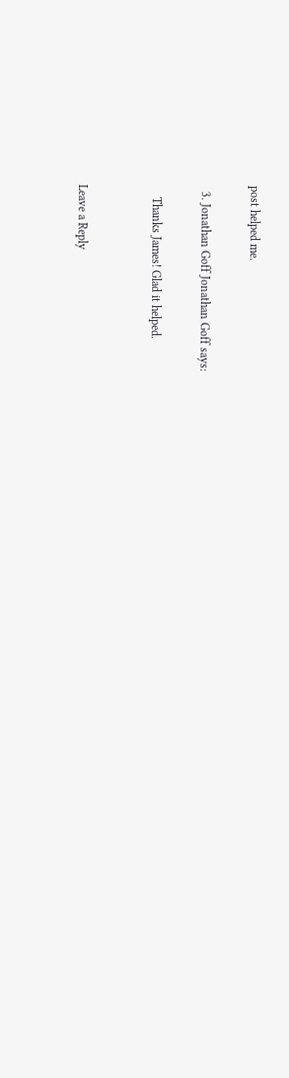post helped me.

  3. Jonathan Goff Jonathan Goff says:

    Thanks James! Glad it helped.


Leave a Reply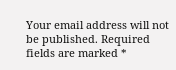Your email address will not be published. Required fields are marked *